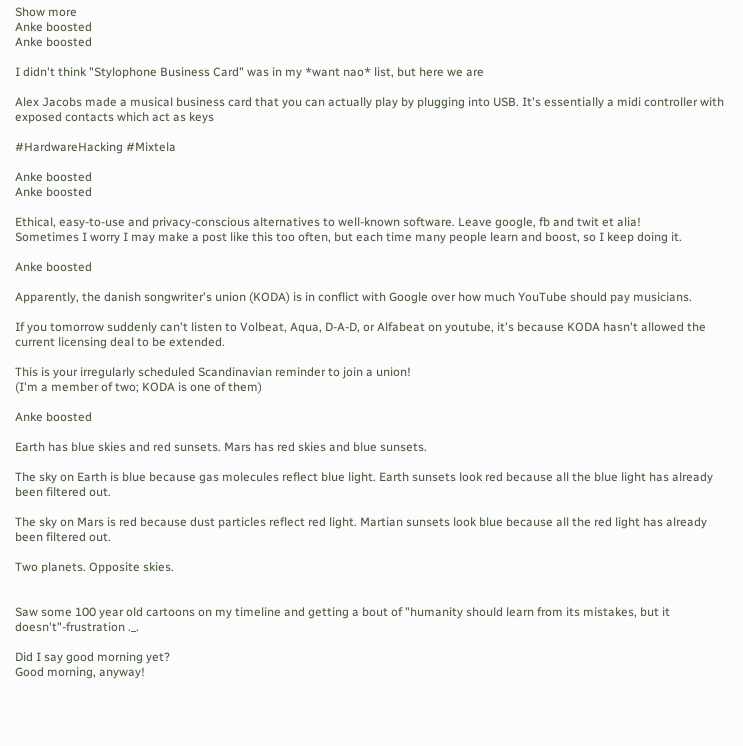Show more
Anke boosted
Anke boosted

I didn't think "Stylophone Business Card" was in my *want nao* list, but here we are

Alex Jacobs made a musical business card that you can actually play by plugging into USB. It's essentially a midi controller with exposed contacts which act as keys

#HardwareHacking #Mixtela

Anke boosted
Anke boosted

Ethical, easy-to-use and privacy-conscious alternatives to well-known software. Leave google, fb and twit et alia!
Sometimes I worry I may make a post like this too often, but each time many people learn and boost, so I keep doing it.

Anke boosted

Apparently, the danish songwriter's union (KODA) is in conflict with Google over how much YouTube should pay musicians.

If you tomorrow suddenly can't listen to Volbeat, Aqua, D-A-D, or Alfabeat on youtube, it's because KODA hasn't allowed the current licensing deal to be extended.

This is your irregularly scheduled Scandinavian reminder to join a union!
(I'm a member of two; KODA is one of them)

Anke boosted

Earth has blue skies and red sunsets. Mars has red skies and blue sunsets.

The sky on Earth is blue because gas molecules reflect blue light. Earth sunsets look red because all the blue light has already been filtered out.

The sky on Mars is red because dust particles reflect red light. Martian sunsets look blue because all the red light has already been filtered out.

Two planets. Opposite skies.


Saw some 100 year old cartoons on my timeline and getting a bout of "humanity should learn from its mistakes, but it doesn't"-frustration ._.

Did I say good morning yet?
Good morning, anyway!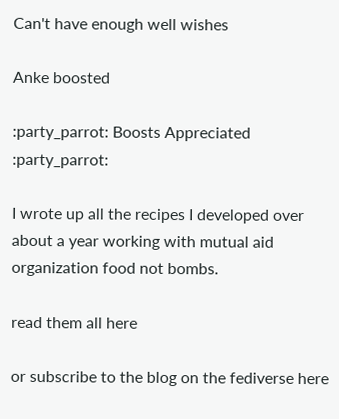Can't have enough well wishes

Anke boosted

:party_parrot: Boosts Appreciated :party_parrot:

I wrote up all the recipes I developed over about a year working with mutual aid organization food not bombs.

read them all here

or subscribe to the blog on the fediverse here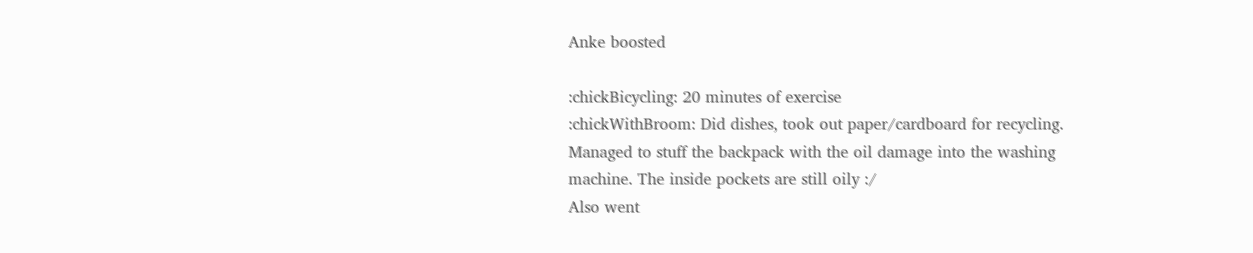Anke boosted

:chickBicycling: 20 minutes of exercise
:chickWithBroom: Did dishes, took out paper/cardboard for recycling. Managed to stuff the backpack with the oil damage into the washing machine. The inside pockets are still oily :/
Also went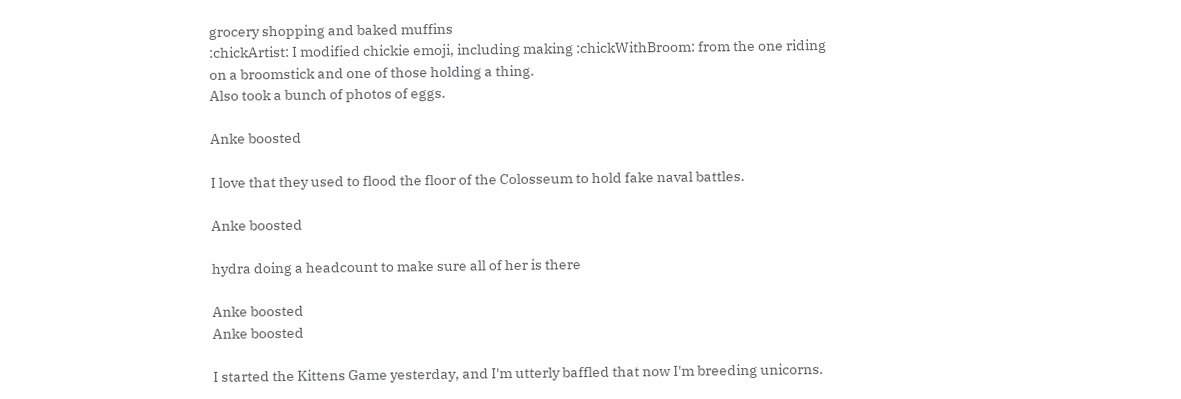grocery shopping and baked muffins
:chickArtist: I modified chickie emoji, including making :chickWithBroom: from the one riding on a broomstick and one of those holding a thing.
Also took a bunch of photos of eggs.

Anke boosted

I love that they used to flood the floor of the Colosseum to hold fake naval battles.

Anke boosted

hydra doing a headcount to make sure all of her is there

Anke boosted
Anke boosted

I started the Kittens Game yesterday, and I'm utterly baffled that now I'm breeding unicorns.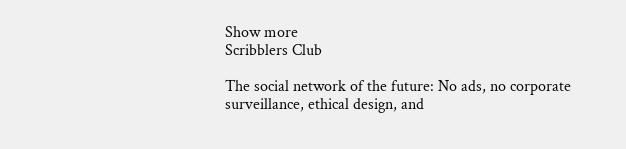Show more
Scribblers Club

The social network of the future: No ads, no corporate surveillance, ethical design, and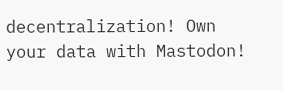decentralization! Own your data with Mastodon!